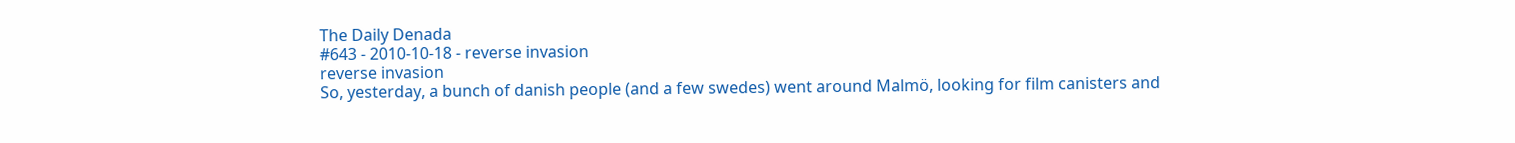The Daily Denada
#643 - 2010-10-18 - reverse invasion
reverse invasion
So, yesterday, a bunch of danish people (and a few swedes) went around Malmö, looking for film canisters and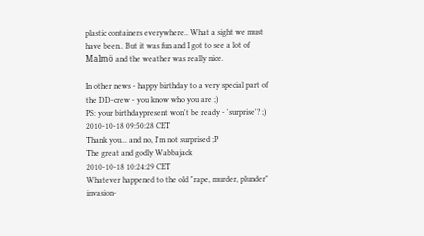plastic containers everywhere.. What a sight we must have been.. But it was fun and I got to see a lot of Malmö and the weather was really nice.

In other news - happy birthday to a very special part of the DD-crew - you know who you are ;)
PS: your birthdaypresent won't be ready - 'surprise'? ;)
2010-10-18 09:50:28 CET
Thank you... and no, I'm not surprised ;P
The great and godly Wabbajack
2010-10-18 10:24:29 CET
Whatever happened to the old "rape, murder, plunder" invasion-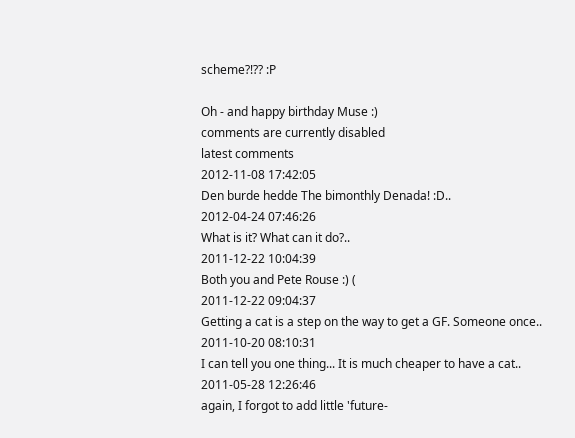scheme?!?? :P

Oh - and happy birthday Muse :)
comments are currently disabled
latest comments
2012-11-08 17:42:05
Den burde hedde The bimonthly Denada! :D..
2012-04-24 07:46:26
What is it? What can it do?..
2011-12-22 10:04:39
Both you and Pete Rouse :) (
2011-12-22 09:04:37
Getting a cat is a step on the way to get a GF. Someone once..
2011-10-20 08:10:31
I can tell you one thing... It is much cheaper to have a cat..
2011-05-28 12:26:46
again, I forgot to add little 'future-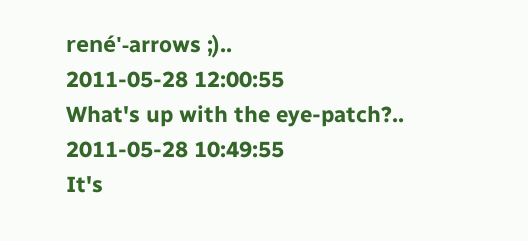rené'-arrows ;)..
2011-05-28 12:00:55
What's up with the eye-patch?..
2011-05-28 10:49:55
It's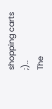shopping carts ;)..
The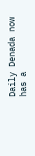Daily Denada now has a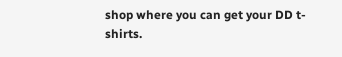shop where you can get your DD t-shirts.